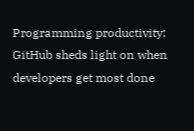Programming productivity: GitHub sheds light on when developers get most done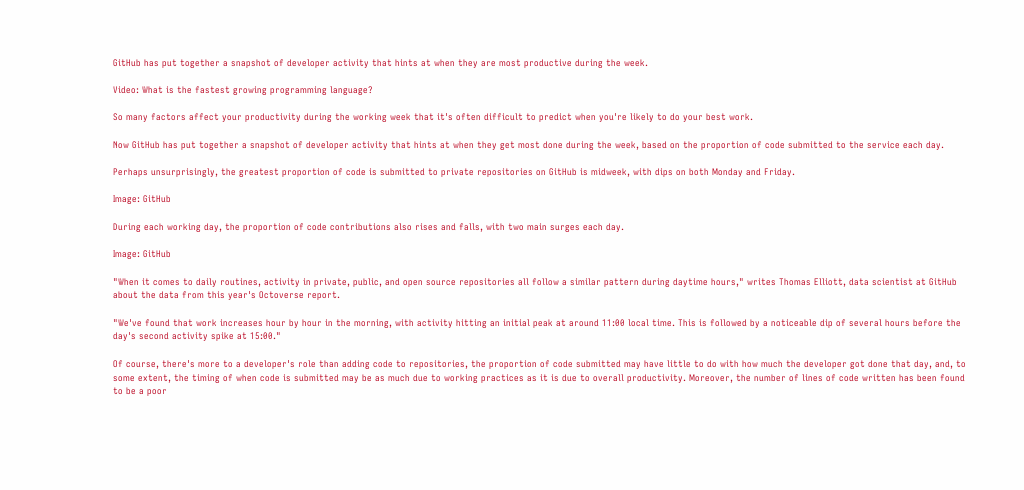GitHub has put together a snapshot of developer activity that hints at when they are most productive during the week.

Video: What is the fastest growing programming language?

So many factors affect your productivity during the working week that it's often difficult to predict when you're likely to do your best work.

Now GitHub has put together a snapshot of developer activity that hints at when they get most done during the week, based on the proportion of code submitted to the service each day.

Perhaps unsurprisingly, the greatest proportion of code is submitted to private repositories on GitHub is midweek, with dips on both Monday and Friday.

Image: GitHub

During each working day, the proportion of code contributions also rises and falls, with two main surges each day.

Image: GitHub

"When it comes to daily routines, activity in private, public, and open source repositories all follow a similar pattern during daytime hours," writes Thomas Elliott, data scientist at GitHub about the data from this year's Octoverse report.

"We've found that work increases hour by hour in the morning, with activity hitting an initial peak at around 11:00 local time. This is followed by a noticeable dip of several hours before the day's second activity spike at 15:00."

Of course, there's more to a developer's role than adding code to repositories, the proportion of code submitted may have little to do with how much the developer got done that day, and, to some extent, the timing of when code is submitted may be as much due to working practices as it is due to overall productivity. Moreover, the number of lines of code written has been found to be a poor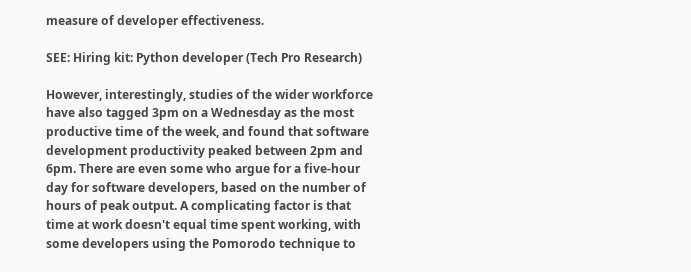measure of developer effectiveness.

SEE: Hiring kit: Python developer (Tech Pro Research)

However, interestingly, studies of the wider workforce have also tagged 3pm on a Wednesday as the most productive time of the week, and found that software development productivity peaked between 2pm and 6pm. There are even some who argue for a five-hour day for software developers, based on the number of hours of peak output. A complicating factor is that time at work doesn't equal time spent working, with some developers using the Pomorodo technique to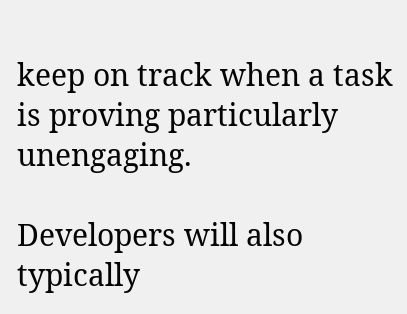keep on track when a task is proving particularly unengaging.

Developers will also typically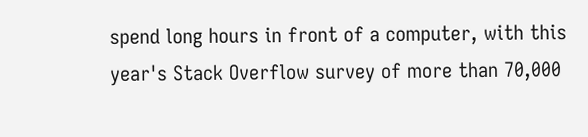spend long hours in front of a computer, with this year's Stack Overflow survey of more than 70,000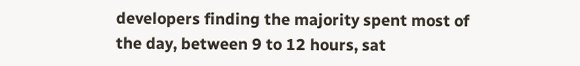developers finding the majority spent most of the day, between 9 to 12 hours, sat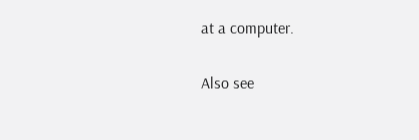at a computer.

Also see